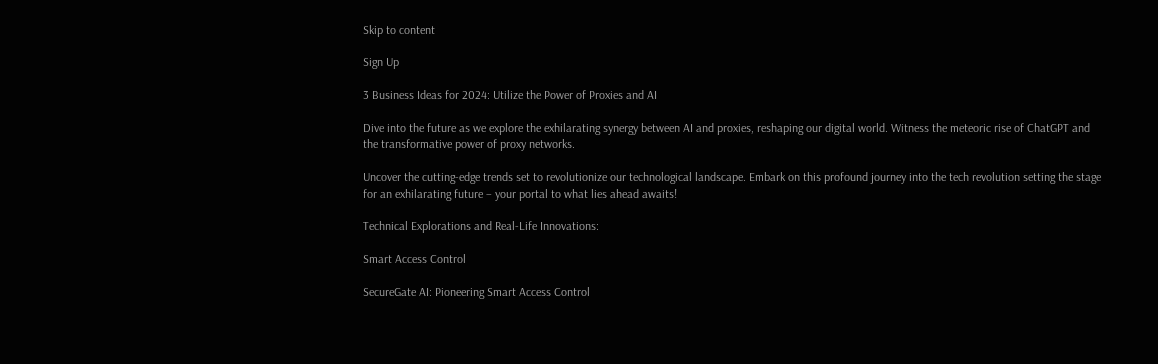Skip to content

Sign Up

3 Business Ideas for 2024: Utilize the Power of Proxies and AI

Dive into the future as we explore the exhilarating synergy between AI and proxies, reshaping our digital world. Witness the meteoric rise of ChatGPT and the transformative power of proxy networks.

Uncover the cutting-edge trends set to revolutionize our technological landscape. Embark on this profound journey into the tech revolution setting the stage for an exhilarating future – your portal to what lies ahead awaits!

Technical Explorations and Real-Life Innovations:

Smart Access Control

SecureGate AI: Pioneering Smart Access Control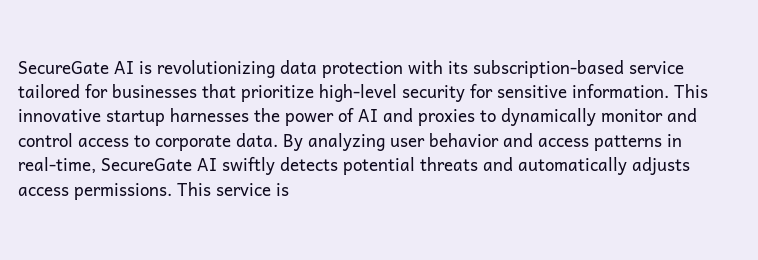SecureGate AI is revolutionizing data protection with its subscription-based service tailored for businesses that prioritize high-level security for sensitive information. This innovative startup harnesses the power of AI and proxies to dynamically monitor and control access to corporate data. By analyzing user behavior and access patterns in real-time, SecureGate AI swiftly detects potential threats and automatically adjusts access permissions. This service is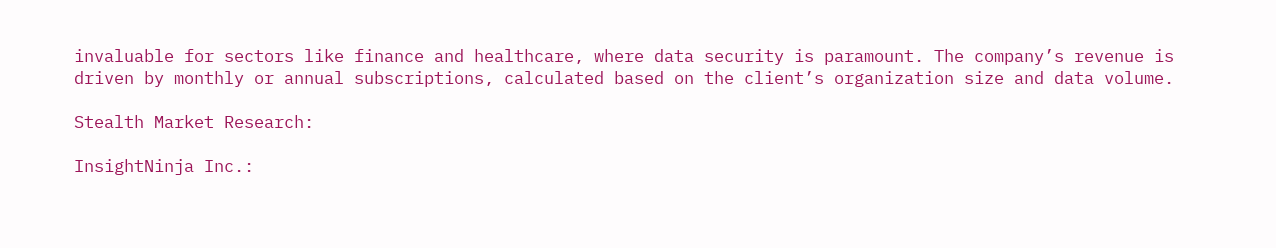invaluable for sectors like finance and healthcare, where data security is paramount. The company’s revenue is driven by monthly or annual subscriptions, calculated based on the client’s organization size and data volume.

Stealth Market Research:

InsightNinja Inc.: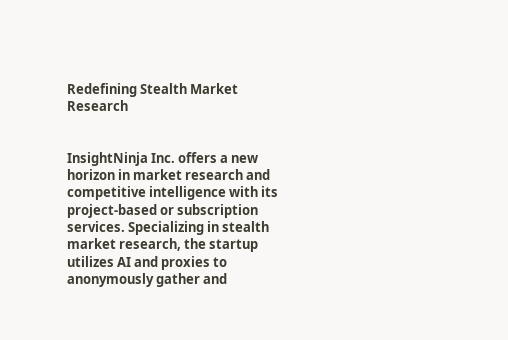Redefining Stealth Market Research


InsightNinja Inc. offers a new horizon in market research and competitive intelligence with its project-based or subscription services. Specializing in stealth market research, the startup utilizes AI and proxies to anonymously gather and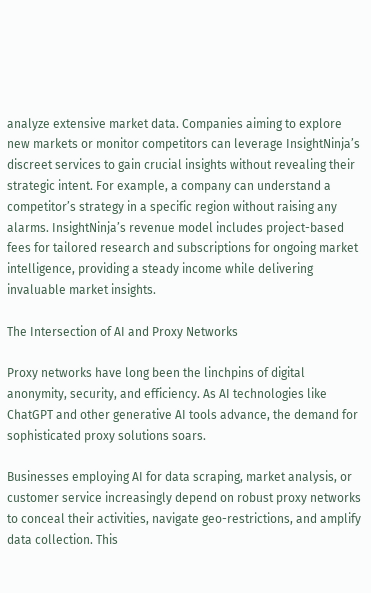analyze extensive market data. Companies aiming to explore new markets or monitor competitors can leverage InsightNinja’s discreet services to gain crucial insights without revealing their strategic intent. For example, a company can understand a competitor’s strategy in a specific region without raising any alarms. InsightNinja’s revenue model includes project-based fees for tailored research and subscriptions for ongoing market intelligence, providing a steady income while delivering invaluable market insights.

The Intersection of AI and Proxy Networks

Proxy networks have long been the linchpins of digital anonymity, security, and efficiency. As AI technologies like ChatGPT and other generative AI tools advance, the demand for sophisticated proxy solutions soars.

Businesses employing AI for data scraping, market analysis, or customer service increasingly depend on robust proxy networks to conceal their activities, navigate geo-restrictions, and amplify data collection. This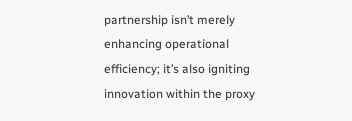partnership isn’t merely enhancing operational efficiency; it’s also igniting innovation within the proxy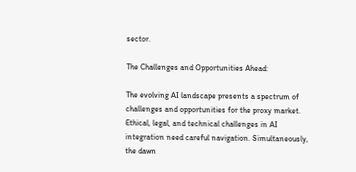sector.

The Challenges and Opportunities Ahead:

The evolving AI landscape presents a spectrum of challenges and opportunities for the proxy market. Ethical, legal, and technical challenges in AI integration need careful navigation. Simultaneously, the dawn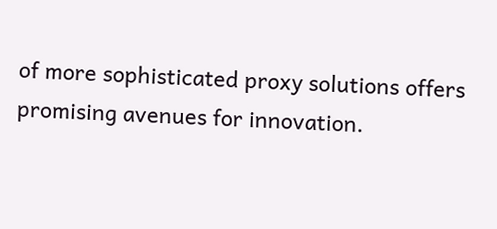of more sophisticated proxy solutions offers promising avenues for innovation.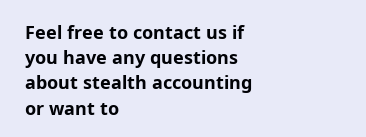Feel free to contact us if you have any questions about stealth accounting or want to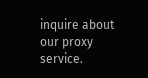inquire about our proxy service.